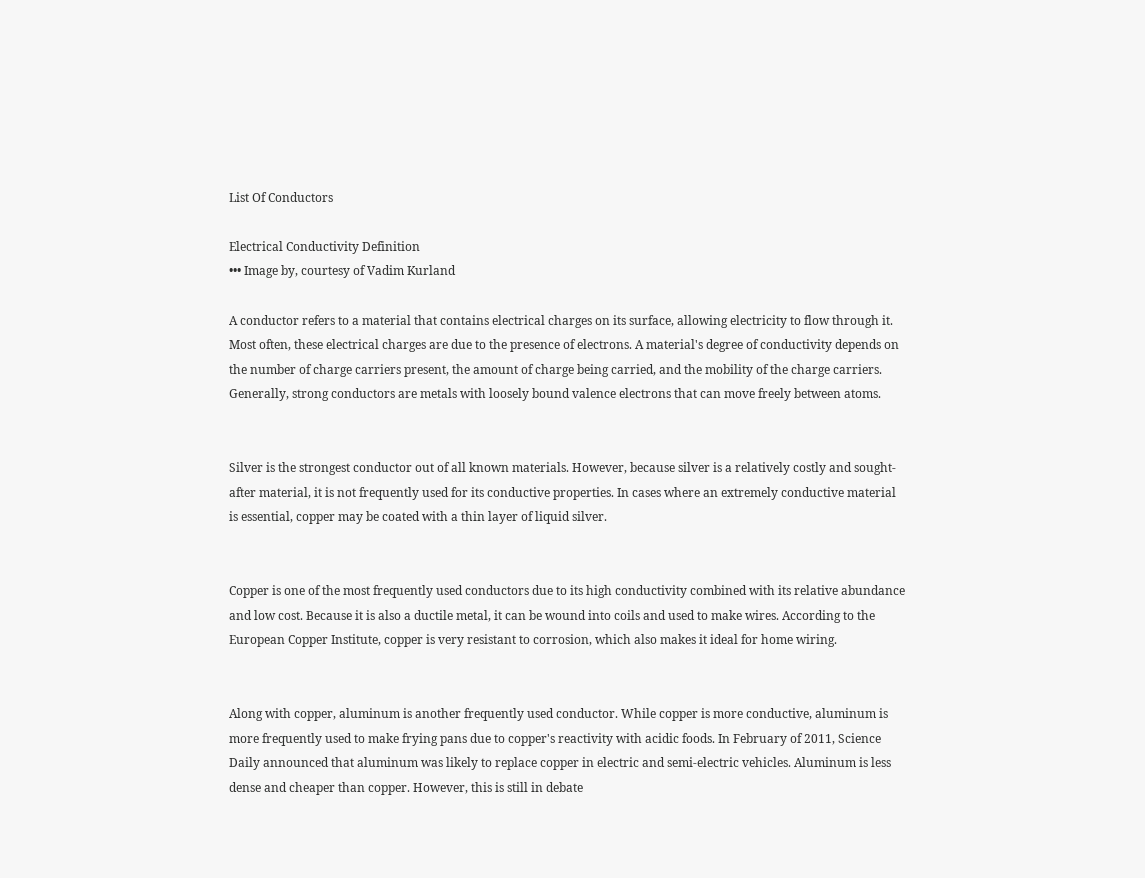List Of Conductors

Electrical Conductivity Definition
••• Image by, courtesy of Vadim Kurland

A conductor refers to a material that contains electrical charges on its surface, allowing electricity to flow through it. Most often, these electrical charges are due to the presence of electrons. A material's degree of conductivity depends on the number of charge carriers present, the amount of charge being carried, and the mobility of the charge carriers. Generally, strong conductors are metals with loosely bound valence electrons that can move freely between atoms.


Silver is the strongest conductor out of all known materials. However, because silver is a relatively costly and sought-after material, it is not frequently used for its conductive properties. In cases where an extremely conductive material is essential, copper may be coated with a thin layer of liquid silver.


Copper is one of the most frequently used conductors due to its high conductivity combined with its relative abundance and low cost. Because it is also a ductile metal, it can be wound into coils and used to make wires. According to the European Copper Institute, copper is very resistant to corrosion, which also makes it ideal for home wiring.


Along with copper, aluminum is another frequently used conductor. While copper is more conductive, aluminum is more frequently used to make frying pans due to copper's reactivity with acidic foods. In February of 2011, Science Daily announced that aluminum was likely to replace copper in electric and semi-electric vehicles. Aluminum is less dense and cheaper than copper. However, this is still in debate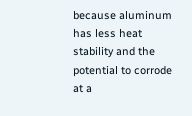because aluminum has less heat stability and the potential to corrode at a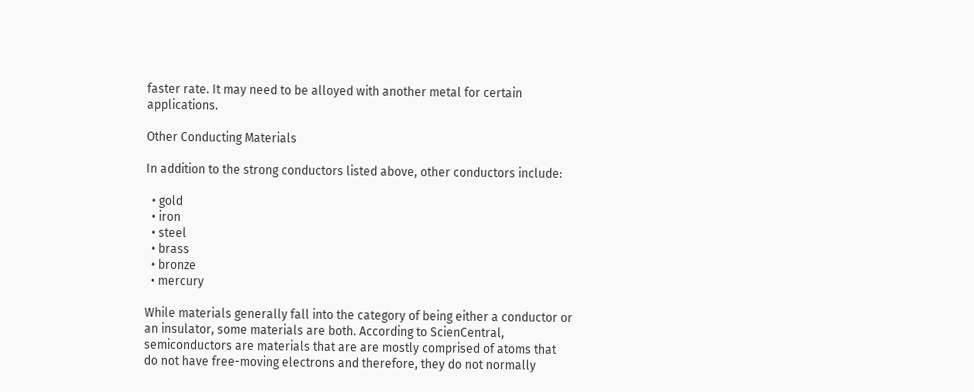faster rate. It may need to be alloyed with another metal for certain applications.

Other Conducting Materials

In addition to the strong conductors listed above, other conductors include:

  • gold
  • iron
  • steel
  • brass
  • bronze
  • mercury

While materials generally fall into the category of being either a conductor or an insulator, some materials are both. According to ScienCentral, semiconductors are materials that are are mostly comprised of atoms that do not have free-moving electrons and therefore, they do not normally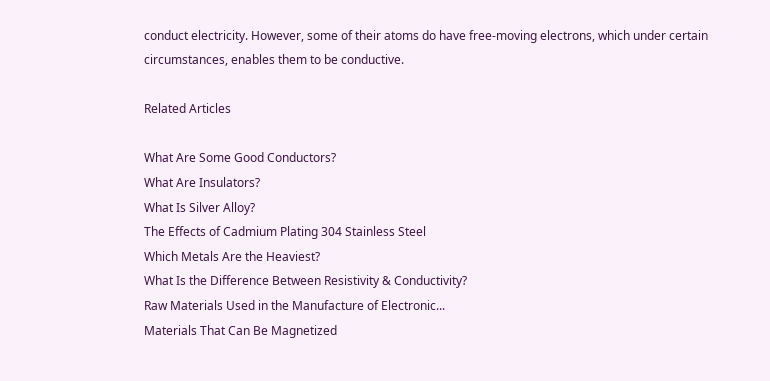conduct electricity. However, some of their atoms do have free-moving electrons, which under certain circumstances, enables them to be conductive.

Related Articles

What Are Some Good Conductors?
What Are Insulators?
What Is Silver Alloy?
The Effects of Cadmium Plating 304 Stainless Steel
Which Metals Are the Heaviest?
What Is the Difference Between Resistivity & Conductivity?
Raw Materials Used in the Manufacture of Electronic...
Materials That Can Be Magnetized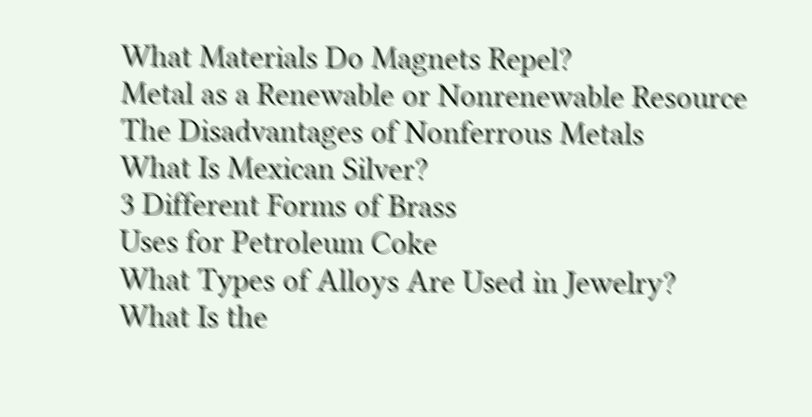What Materials Do Magnets Repel?
Metal as a Renewable or Nonrenewable Resource
The Disadvantages of Nonferrous Metals
What Is Mexican Silver?
3 Different Forms of Brass
Uses for Petroleum Coke
What Types of Alloys Are Used in Jewelry?
What Is the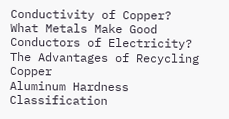Conductivity of Copper?
What Metals Make Good Conductors of Electricity?
The Advantages of Recycling Copper
Aluminum Hardness Classification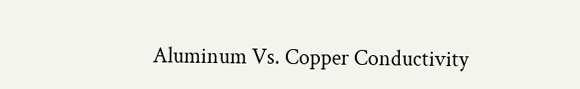Aluminum Vs. Copper Conductivity